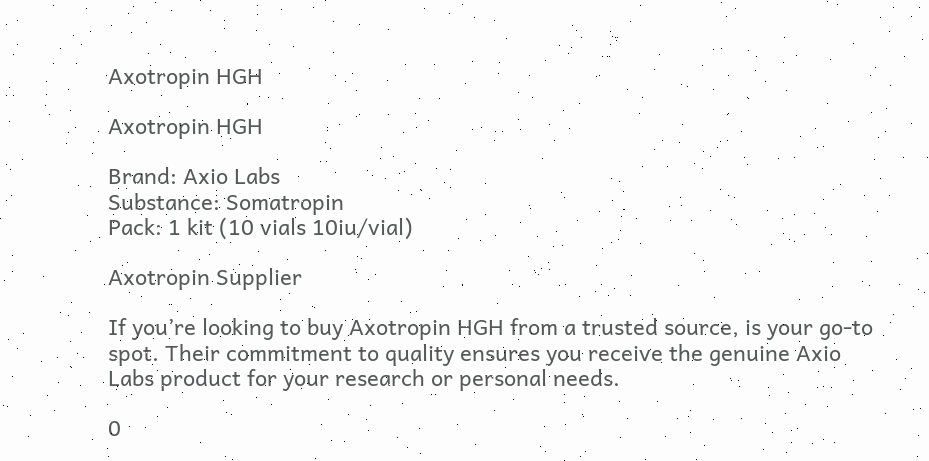Axotropin HGH

Axotropin HGH

Brand: Axio Labs
Substance: Somatropin
Pack: 1 kit (10 vials 10iu/vial)

Axotropin Supplier

If you’re looking to buy Axotropin HGH from a trusted source, is your go-to spot. Their commitment to quality ensures you receive the genuine Axio Labs product for your research or personal needs.

0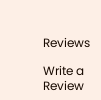Reviews

Write a Review